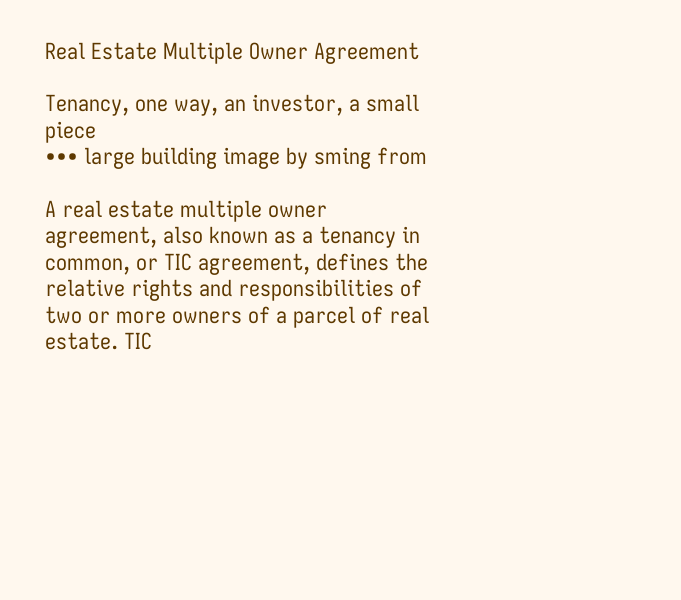Real Estate Multiple Owner Agreement

Tenancy, one way, an investor, a small piece
••• large building image by sming from

A real estate multiple owner agreement, also known as a tenancy in common, or TIC agreement, defines the relative rights and responsibilities of two or more owners of a parcel of real estate. TIC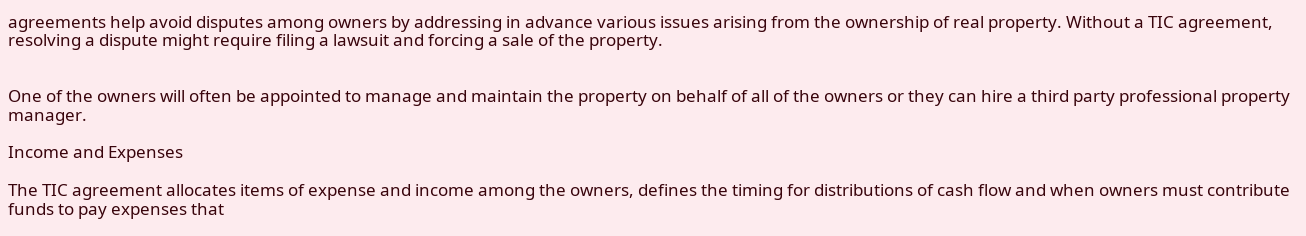agreements help avoid disputes among owners by addressing in advance various issues arising from the ownership of real property. Without a TIC agreement, resolving a dispute might require filing a lawsuit and forcing a sale of the property.


One of the owners will often be appointed to manage and maintain the property on behalf of all of the owners or they can hire a third party professional property manager.

Income and Expenses

The TIC agreement allocates items of expense and income among the owners, defines the timing for distributions of cash flow and when owners must contribute funds to pay expenses that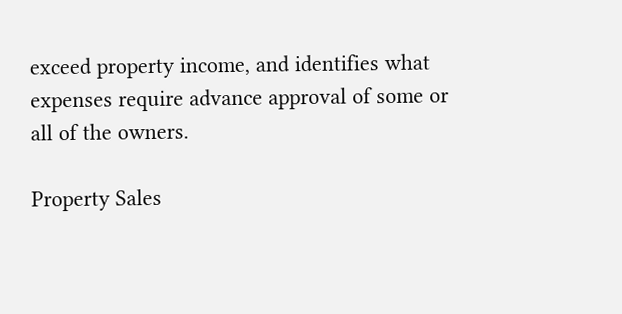exceed property income, and identifies what expenses require advance approval of some or all of the owners.

Property Sales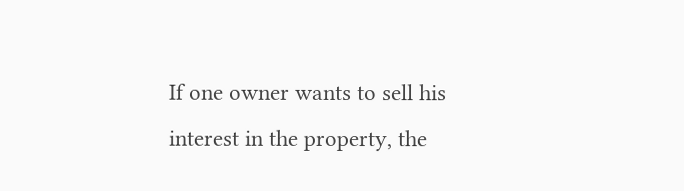If one owner wants to sell his interest in the property, the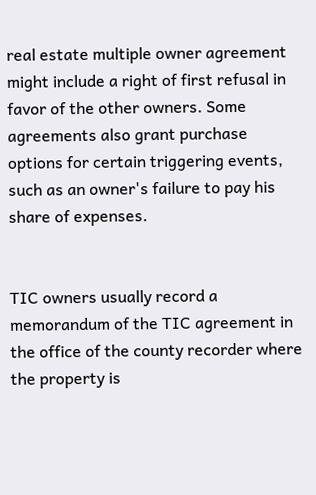real estate multiple owner agreement might include a right of first refusal in favor of the other owners. Some agreements also grant purchase options for certain triggering events, such as an owner's failure to pay his share of expenses.


TIC owners usually record a memorandum of the TIC agreement in the office of the county recorder where the property is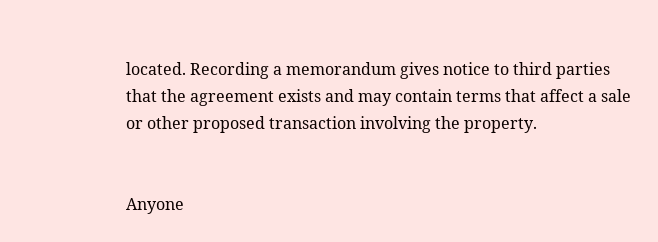located. Recording a memorandum gives notice to third parties that the agreement exists and may contain terms that affect a sale or other proposed transaction involving the property.


Anyone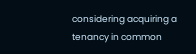considering acquiring a tenancy in common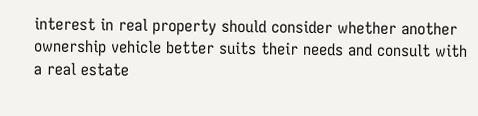interest in real property should consider whether another ownership vehicle better suits their needs and consult with a real estate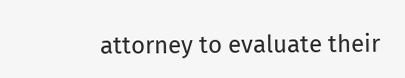attorney to evaluate their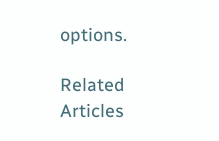options.

Related Articles